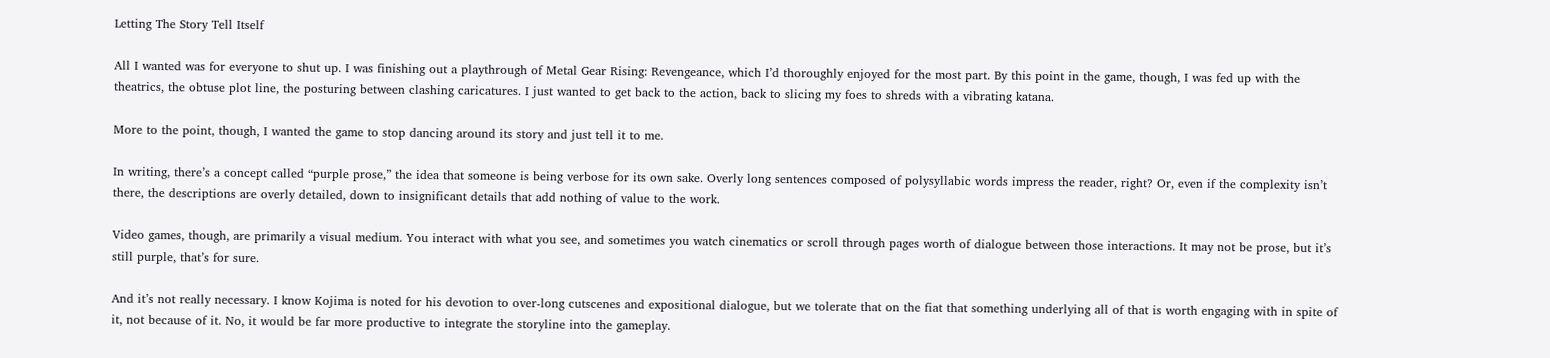Letting The Story Tell Itself

All I wanted was for everyone to shut up. I was finishing out a playthrough of Metal Gear Rising: Revengeance, which I’d thoroughly enjoyed for the most part. By this point in the game, though, I was fed up with the theatrics, the obtuse plot line, the posturing between clashing caricatures. I just wanted to get back to the action, back to slicing my foes to shreds with a vibrating katana.

More to the point, though, I wanted the game to stop dancing around its story and just tell it to me.

In writing, there’s a concept called “purple prose,” the idea that someone is being verbose for its own sake. Overly long sentences composed of polysyllabic words impress the reader, right? Or, even if the complexity isn’t there, the descriptions are overly detailed, down to insignificant details that add nothing of value to the work.

Video games, though, are primarily a visual medium. You interact with what you see, and sometimes you watch cinematics or scroll through pages worth of dialogue between those interactions. It may not be prose, but it’s still purple, that’s for sure.

And it’s not really necessary. I know Kojima is noted for his devotion to over-long cutscenes and expositional dialogue, but we tolerate that on the fiat that something underlying all of that is worth engaging with in spite of it, not because of it. No, it would be far more productive to integrate the storyline into the gameplay.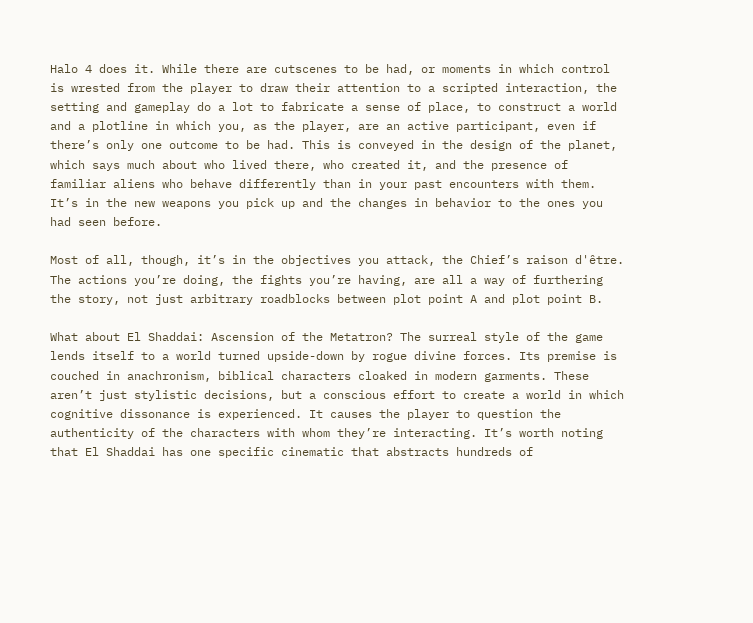Halo 4 does it. While there are cutscenes to be had, or moments in which control is wrested from the player to draw their attention to a scripted interaction, the setting and gameplay do a lot to fabricate a sense of place, to construct a world and a plotline in which you, as the player, are an active participant, even if there’s only one outcome to be had. This is conveyed in the design of the planet, which says much about who lived there, who created it, and the presence of familiar aliens who behave differently than in your past encounters with them. It’s in the new weapons you pick up and the changes in behavior to the ones you had seen before.

Most of all, though, it’s in the objectives you attack, the Chief’s raison d'être. The actions you’re doing, the fights you’re having, are all a way of furthering the story, not just arbitrary roadblocks between plot point A and plot point B.

What about El Shaddai: Ascension of the Metatron? The surreal style of the game lends itself to a world turned upside-down by rogue divine forces. Its premise is couched in anachronism, biblical characters cloaked in modern garments. These aren’t just stylistic decisions, but a conscious effort to create a world in which cognitive dissonance is experienced. It causes the player to question the authenticity of the characters with whom they’re interacting. It’s worth noting that El Shaddai has one specific cinematic that abstracts hundreds of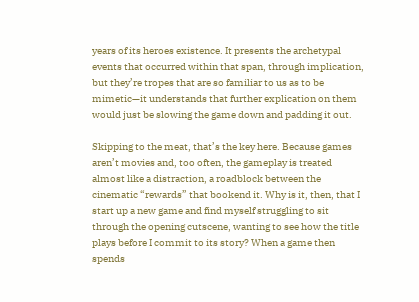years of its heroes existence. It presents the archetypal events that occurred within that span, through implication, but they’re tropes that are so familiar to us as to be mimetic—it understands that further explication on them would just be slowing the game down and padding it out.

Skipping to the meat, that’s the key here. Because games aren’t movies and, too often, the gameplay is treated almost like a distraction, a roadblock between the cinematic “rewards” that bookend it. Why is it, then, that I start up a new game and find myself struggling to sit through the opening cutscene, wanting to see how the title plays before I commit to its story? When a game then spends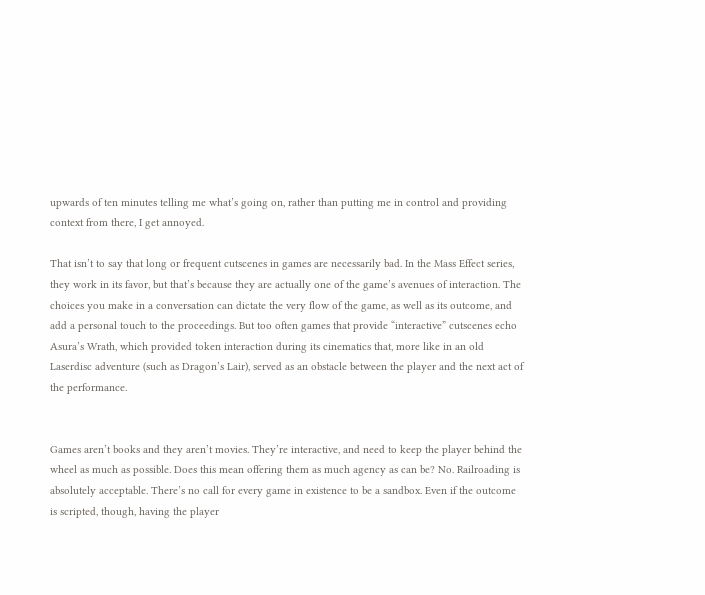upwards of ten minutes telling me what’s going on, rather than putting me in control and providing context from there, I get annoyed.

That isn’t to say that long or frequent cutscenes in games are necessarily bad. In the Mass Effect series, they work in its favor, but that’s because they are actually one of the game’s avenues of interaction. The choices you make in a conversation can dictate the very flow of the game, as well as its outcome, and add a personal touch to the proceedings. But too often games that provide “interactive” cutscenes echo Asura’s Wrath, which provided token interaction during its cinematics that, more like in an old Laserdisc adventure (such as Dragon’s Lair), served as an obstacle between the player and the next act of the performance.


Games aren’t books and they aren’t movies. They’re interactive, and need to keep the player behind the wheel as much as possible. Does this mean offering them as much agency as can be? No. Railroading is absolutely acceptable. There’s no call for every game in existence to be a sandbox. Even if the outcome is scripted, though, having the player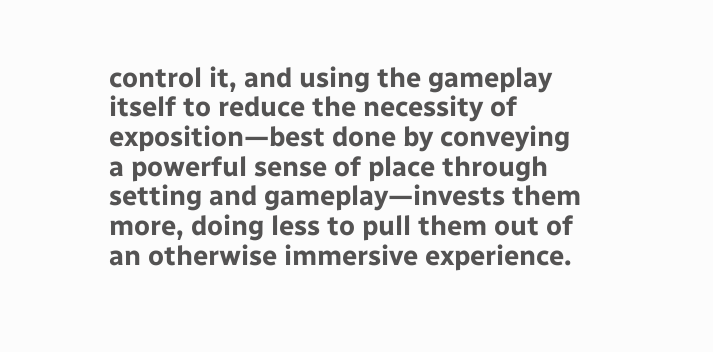control it, and using the gameplay itself to reduce the necessity of exposition—best done by conveying a powerful sense of place through setting and gameplay—invests them more, doing less to pull them out of an otherwise immersive experience.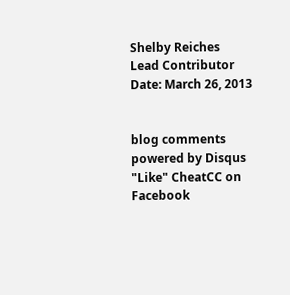Shelby Reiches
Lead Contributor
Date: March 26, 2013


blog comments powered by Disqus
"Like" CheatCC on Facebook